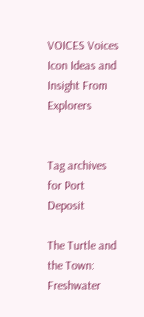VOICES Voices Icon Ideas and Insight From Explorers


Tag archives for Port Deposit

The Turtle and the Town: Freshwater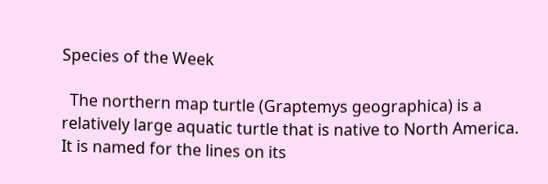Species of the Week

  The northern map turtle (Graptemys geographica) is a relatively large aquatic turtle that is native to North America. It is named for the lines on its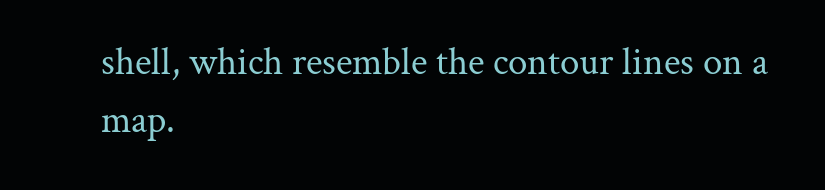shell, which resemble the contour lines on a map.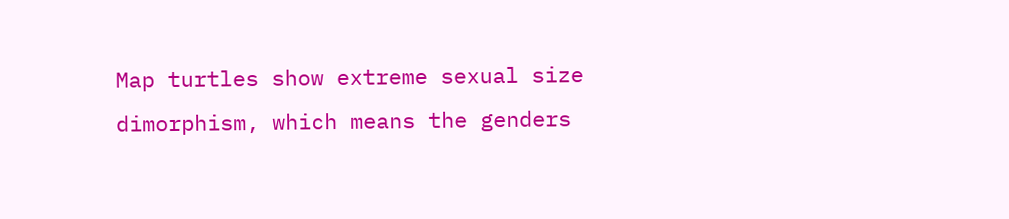Map turtles show extreme sexual size dimorphism, which means the genders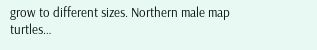grow to different sizes. Northern male map turtles…